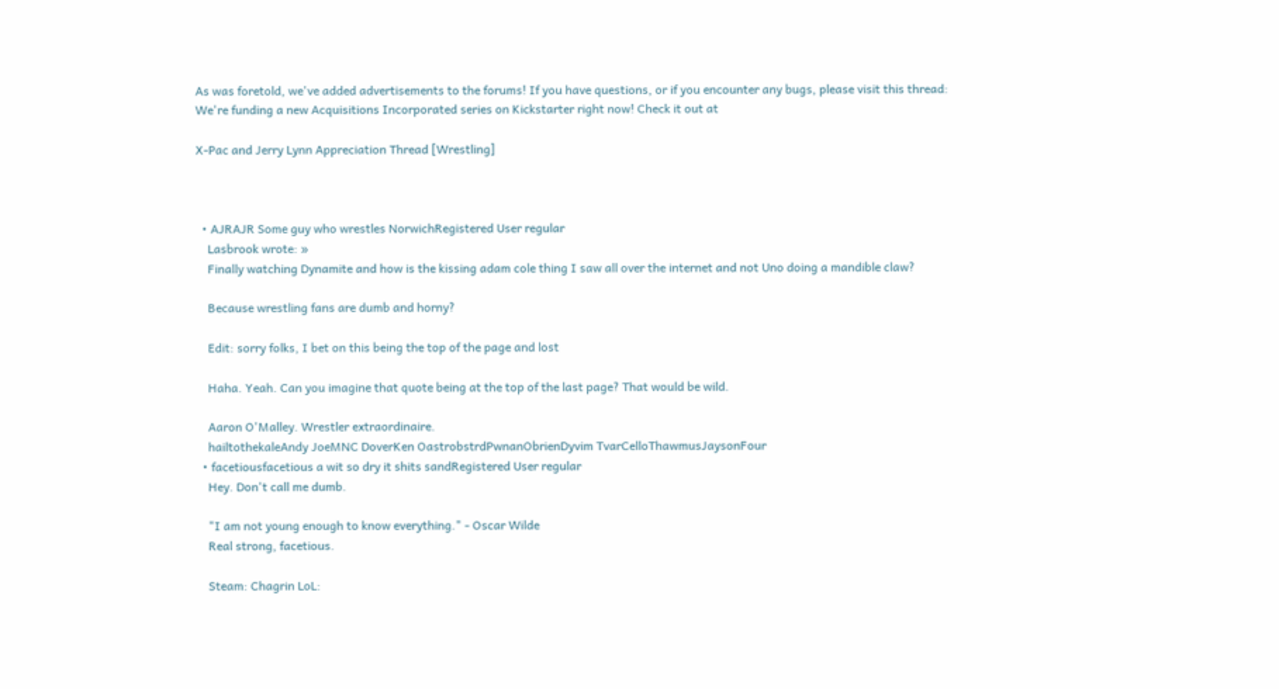As was foretold, we've added advertisements to the forums! If you have questions, or if you encounter any bugs, please visit this thread:
We're funding a new Acquisitions Incorporated series on Kickstarter right now! Check it out at

X-Pac and Jerry Lynn Appreciation Thread [Wrestling]



  • AJRAJR Some guy who wrestles NorwichRegistered User regular
    Lasbrook wrote: »
    Finally watching Dynamite and how is the kissing adam cole thing I saw all over the internet and not Uno doing a mandible claw?

    Because wrestling fans are dumb and horny?

    Edit: sorry folks, I bet on this being the top of the page and lost

    Haha. Yeah. Can you imagine that quote being at the top of the last page? That would be wild.

    Aaron O'Malley. Wrestler extraordinaire.
    hailtothekaleAndy JoeMNC DoverKen OastrobstrdPwnanObrienDyvim TvarCelloThawmusJaysonFour
  • facetiousfacetious a wit so dry it shits sandRegistered User regular
    Hey. Don't call me dumb.

    "I am not young enough to know everything." - Oscar Wilde
    Real strong, facetious.

    Steam: Chagrin LoL: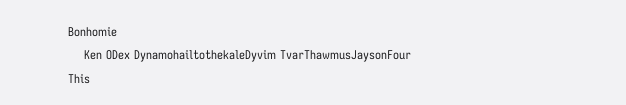Bonhomie
    Ken ODex DynamohailtothekaleDyvim TvarThawmusJaysonFour
This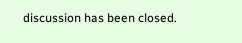discussion has been closed.